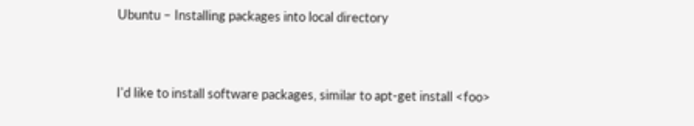Ubuntu – Installing packages into local directory


I'd like to install software packages, similar to apt-get install <foo>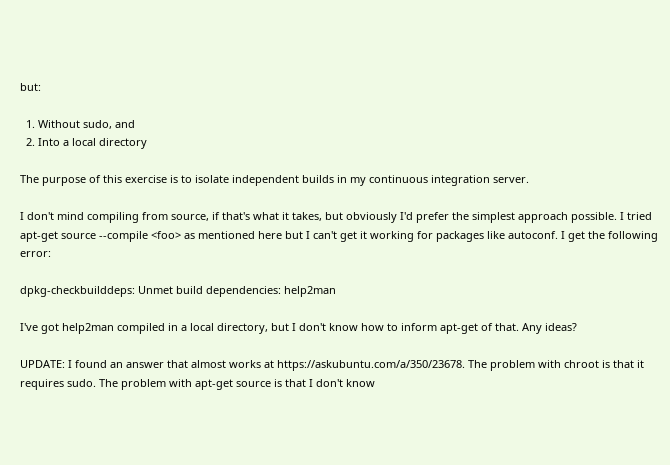but:

  1. Without sudo, and
  2. Into a local directory

The purpose of this exercise is to isolate independent builds in my continuous integration server.

I don't mind compiling from source, if that's what it takes, but obviously I'd prefer the simplest approach possible. I tried apt-get source --compile <foo> as mentioned here but I can't get it working for packages like autoconf. I get the following error:

dpkg-checkbuilddeps: Unmet build dependencies: help2man

I've got help2man compiled in a local directory, but I don't know how to inform apt-get of that. Any ideas?

UPDATE: I found an answer that almost works at https://askubuntu.com/a/350/23678. The problem with chroot is that it requires sudo. The problem with apt-get source is that I don't know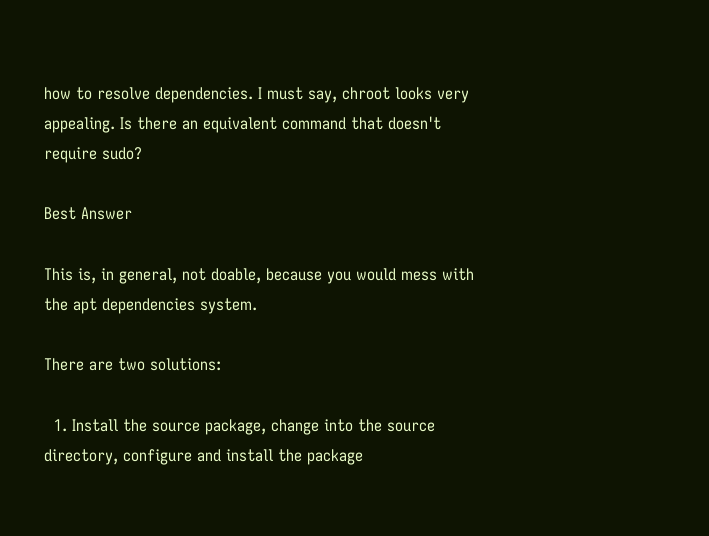how to resolve dependencies. I must say, chroot looks very appealing. Is there an equivalent command that doesn't require sudo?

Best Answer

This is, in general, not doable, because you would mess with the apt dependencies system.

There are two solutions:

  1. Install the source package, change into the source directory, configure and install the package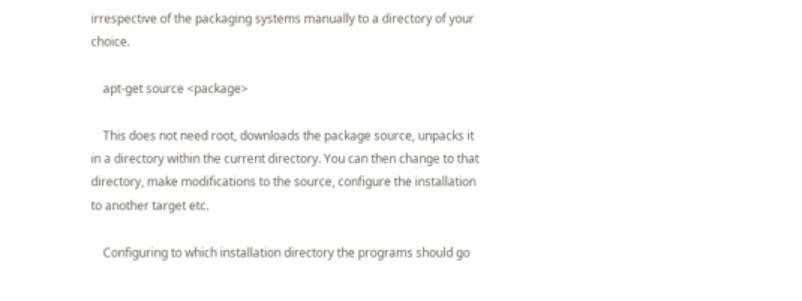irrespective of the packaging systems manually to a directory of your choice.

    apt-get source <package>

    This does not need root, downloads the package source, unpacks it in a directory within the current directory. You can then change to that directory, make modifications to the source, configure the installation to another target etc.

    Configuring to which installation directory the programs should go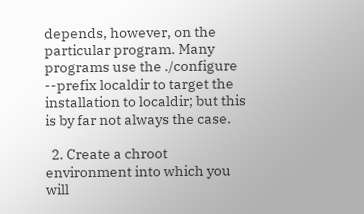depends, however, on the particular program. Many programs use the ./configure --prefix localdir to target the installation to localdir; but this is by far not always the case.

  2. Create a chroot environment into which you will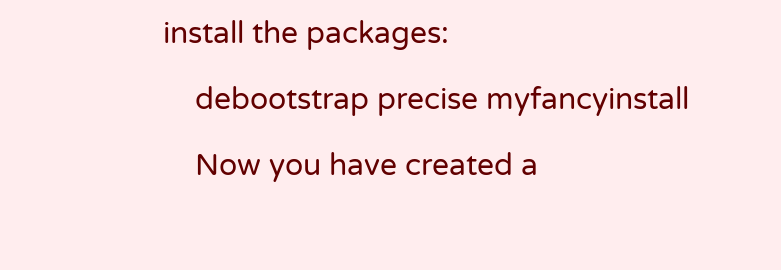install the packages:

    debootstrap precise myfancyinstall

    Now you have created a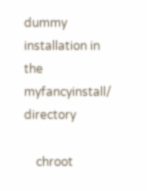dummy installation in the myfancyinstall/ directory

    chroot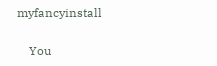myfancyinstall

    You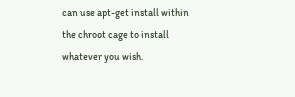can use apt-get install within the chroot cage to install whatever you wish.